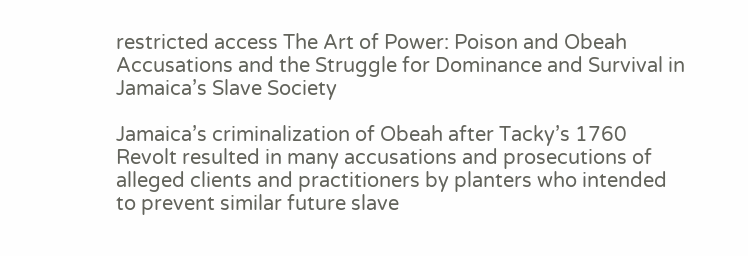restricted access The Art of Power: Poison and Obeah Accusations and the Struggle for Dominance and Survival in Jamaica’s Slave Society

Jamaica’s criminalization of Obeah after Tacky’s 1760 Revolt resulted in many accusations and prosecutions of alleged clients and practitioners by planters who intended to prevent similar future slave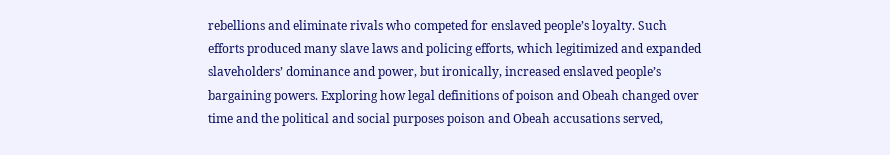rebellions and eliminate rivals who competed for enslaved people’s loyalty. Such efforts produced many slave laws and policing efforts, which legitimized and expanded slaveholders’ dominance and power, but ironically, increased enslaved people’s bargaining powers. Exploring how legal definitions of poison and Obeah changed over time and the political and social purposes poison and Obeah accusations served,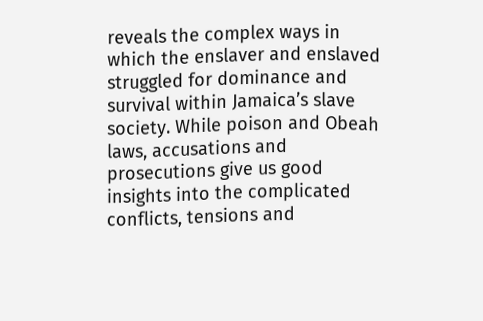reveals the complex ways in which the enslaver and enslaved struggled for dominance and survival within Jamaica’s slave society. While poison and Obeah laws, accusations and prosecutions give us good insights into the complicated conflicts, tensions and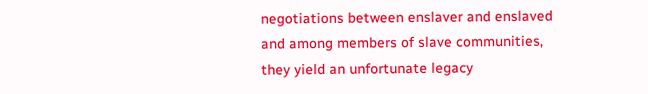negotiations between enslaver and enslaved and among members of slave communities, they yield an unfortunate legacy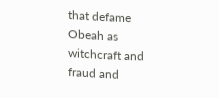that defame Obeah as witchcraft and fraud and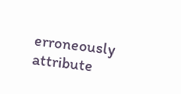erroneously attribute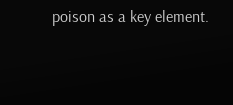poison as a key element.